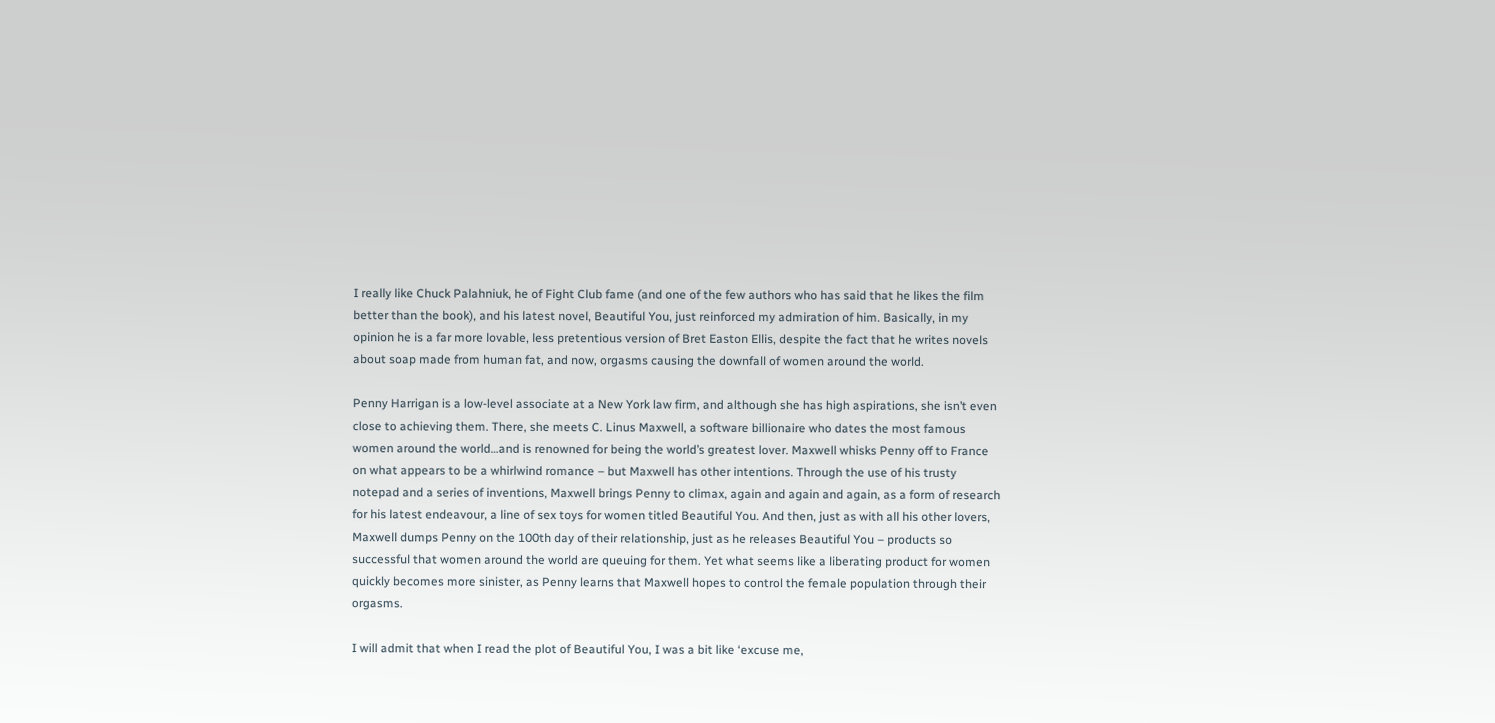I really like Chuck Palahniuk, he of Fight Club fame (and one of the few authors who has said that he likes the film better than the book), and his latest novel, Beautiful You, just reinforced my admiration of him. Basically, in my opinion he is a far more lovable, less pretentious version of Bret Easton Ellis, despite the fact that he writes novels about soap made from human fat, and now, orgasms causing the downfall of women around the world.

Penny Harrigan is a low-level associate at a New York law firm, and although she has high aspirations, she isn’t even close to achieving them. There, she meets C. Linus Maxwell, a software billionaire who dates the most famous women around the world…and is renowned for being the world’s greatest lover. Maxwell whisks Penny off to France on what appears to be a whirlwind romance – but Maxwell has other intentions. Through the use of his trusty notepad and a series of inventions, Maxwell brings Penny to climax, again and again and again, as a form of research for his latest endeavour, a line of sex toys for women titled Beautiful You. And then, just as with all his other lovers, Maxwell dumps Penny on the 100th day of their relationship, just as he releases Beautiful You – products so successful that women around the world are queuing for them. Yet what seems like a liberating product for women quickly becomes more sinister, as Penny learns that Maxwell hopes to control the female population through their orgasms.

I will admit that when I read the plot of Beautiful You, I was a bit like ‘excuse me,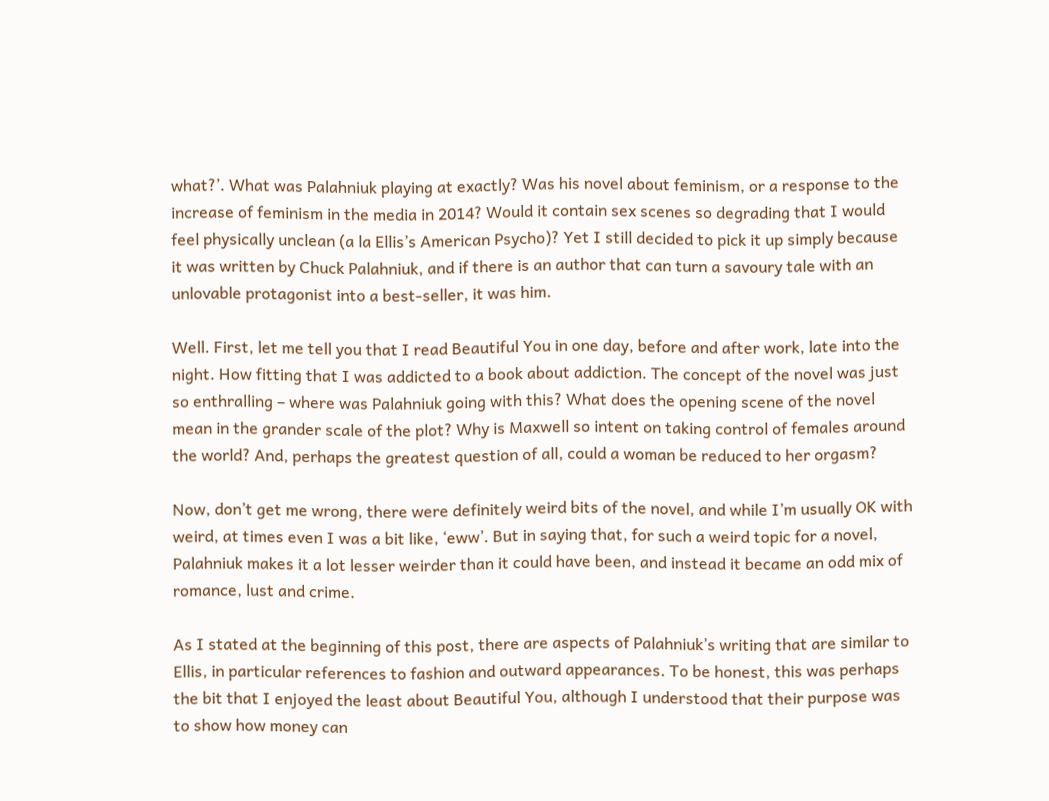what?’. What was Palahniuk playing at exactly? Was his novel about feminism, or a response to the increase of feminism in the media in 2014? Would it contain sex scenes so degrading that I would feel physically unclean (a la Ellis’s American Psycho)? Yet I still decided to pick it up simply because it was written by Chuck Palahniuk, and if there is an author that can turn a savoury tale with an unlovable protagonist into a best-seller, it was him.

Well. First, let me tell you that I read Beautiful You in one day, before and after work, late into the night. How fitting that I was addicted to a book about addiction. The concept of the novel was just so enthralling – where was Palahniuk going with this? What does the opening scene of the novel mean in the grander scale of the plot? Why is Maxwell so intent on taking control of females around the world? And, perhaps the greatest question of all, could a woman be reduced to her orgasm?

Now, don’t get me wrong, there were definitely weird bits of the novel, and while I’m usually OK with weird, at times even I was a bit like, ‘eww’. But in saying that, for such a weird topic for a novel, Palahniuk makes it a lot lesser weirder than it could have been, and instead it became an odd mix of romance, lust and crime.

As I stated at the beginning of this post, there are aspects of Palahniuk’s writing that are similar to Ellis, in particular references to fashion and outward appearances. To be honest, this was perhaps the bit that I enjoyed the least about Beautiful You, although I understood that their purpose was to show how money can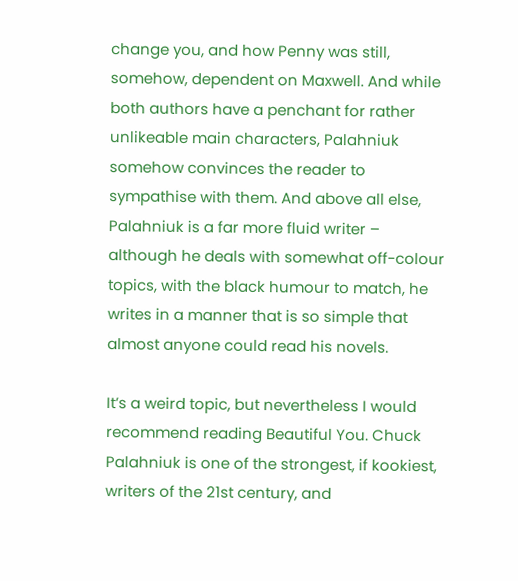change you, and how Penny was still, somehow, dependent on Maxwell. And while both authors have a penchant for rather unlikeable main characters, Palahniuk somehow convinces the reader to sympathise with them. And above all else, Palahniuk is a far more fluid writer – although he deals with somewhat off-colour topics, with the black humour to match, he writes in a manner that is so simple that almost anyone could read his novels.

It’s a weird topic, but nevertheless I would recommend reading Beautiful You. Chuck Palahniuk is one of the strongest, if kookiest, writers of the 21st century, and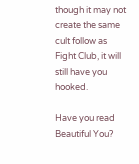though it may not create the same cult follow as Fight Club, it will still have you hooked.

Have you read Beautiful You?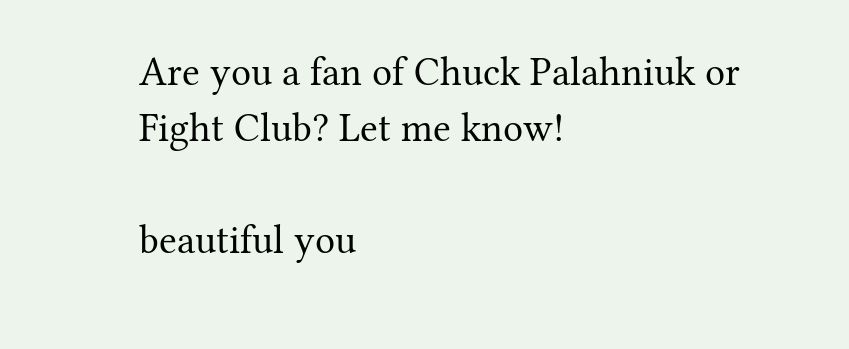Are you a fan of Chuck Palahniuk or Fight Club? Let me know!

beautiful you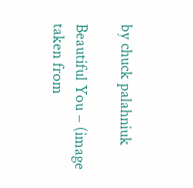by chuck palahniuk

Beautiful You – (image taken from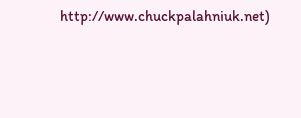http://www.chuckpalahniuk.net)